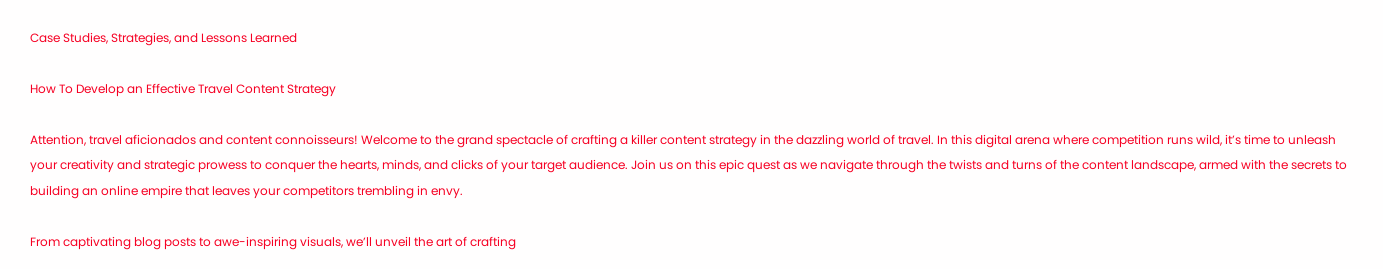Case Studies, Strategies, and Lessons Learned

How To Develop an Effective Travel Content Strategy

Attention, travel aficionados and content connoisseurs! Welcome to the grand spectacle of crafting a killer content strategy in the dazzling world of travel. In this digital arena where competition runs wild, it’s time to unleash your creativity and strategic prowess to conquer the hearts, minds, and clicks of your target audience. Join us on this epic quest as we navigate through the twists and turns of the content landscape, armed with the secrets to building an online empire that leaves your competitors trembling in envy.

From captivating blog posts to awe-inspiring visuals, we’ll unveil the art of crafting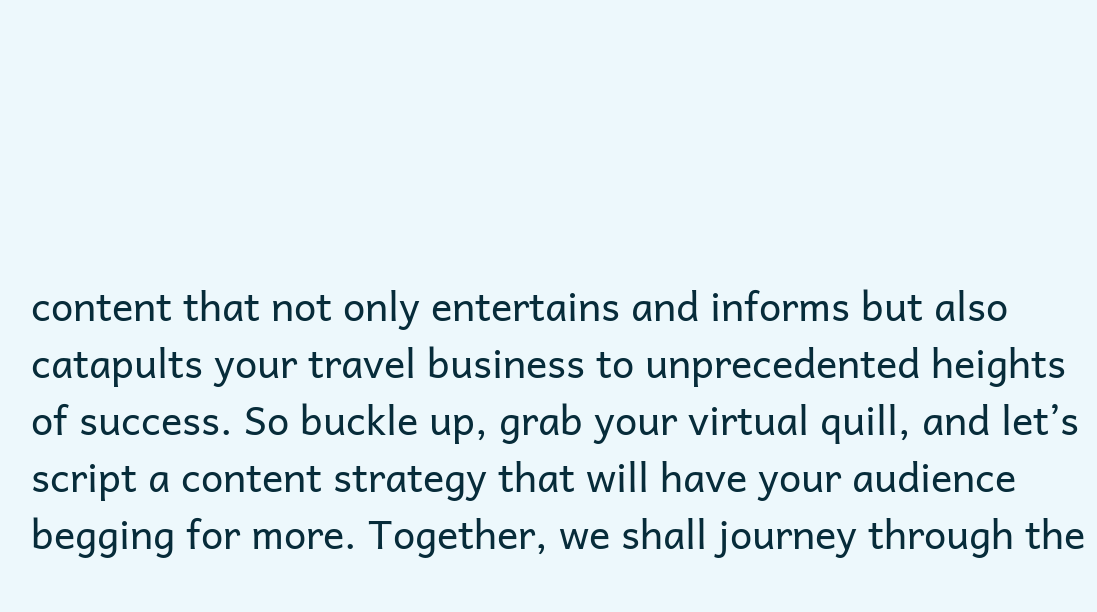content that not only entertains and informs but also catapults your travel business to unprecedented heights of success. So buckle up, grab your virtual quill, and let’s script a content strategy that will have your audience begging for more. Together, we shall journey through the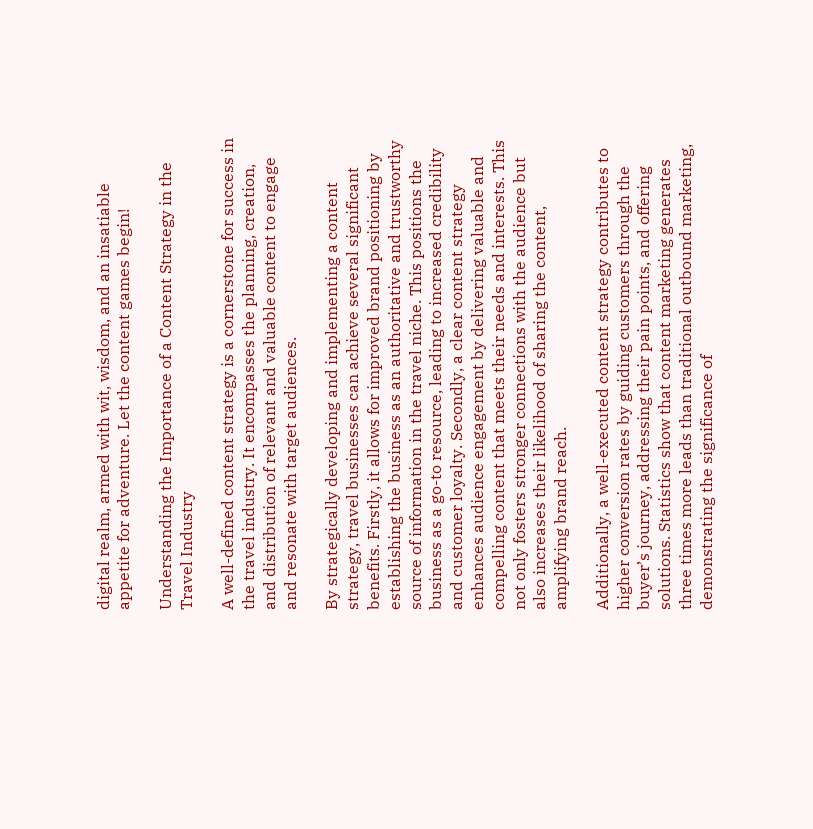digital realm, armed with wit, wisdom, and an insatiable appetite for adventure. Let the content games begin!

Understanding the Importance of a Content Strategy in the Travel Industry

A well-defined content strategy is a cornerstone for success in the travel industry. It encompasses the planning, creation, and distribution of relevant and valuable content to engage and resonate with target audiences.

By strategically developing and implementing a content strategy, travel businesses can achieve several significant benefits. Firstly, it allows for improved brand positioning by establishing the business as an authoritative and trustworthy source of information in the travel niche. This positions the business as a go-to resource, leading to increased credibility and customer loyalty. Secondly, a clear content strategy enhances audience engagement by delivering valuable and compelling content that meets their needs and interests. This not only fosters stronger connections with the audience but also increases their likelihood of sharing the content, amplifying brand reach.

Additionally, a well-executed content strategy contributes to higher conversion rates by guiding customers through the buyer’s journey, addressing their pain points, and offering solutions. Statistics show that content marketing generates three times more leads than traditional outbound marketing, demonstrating the significance of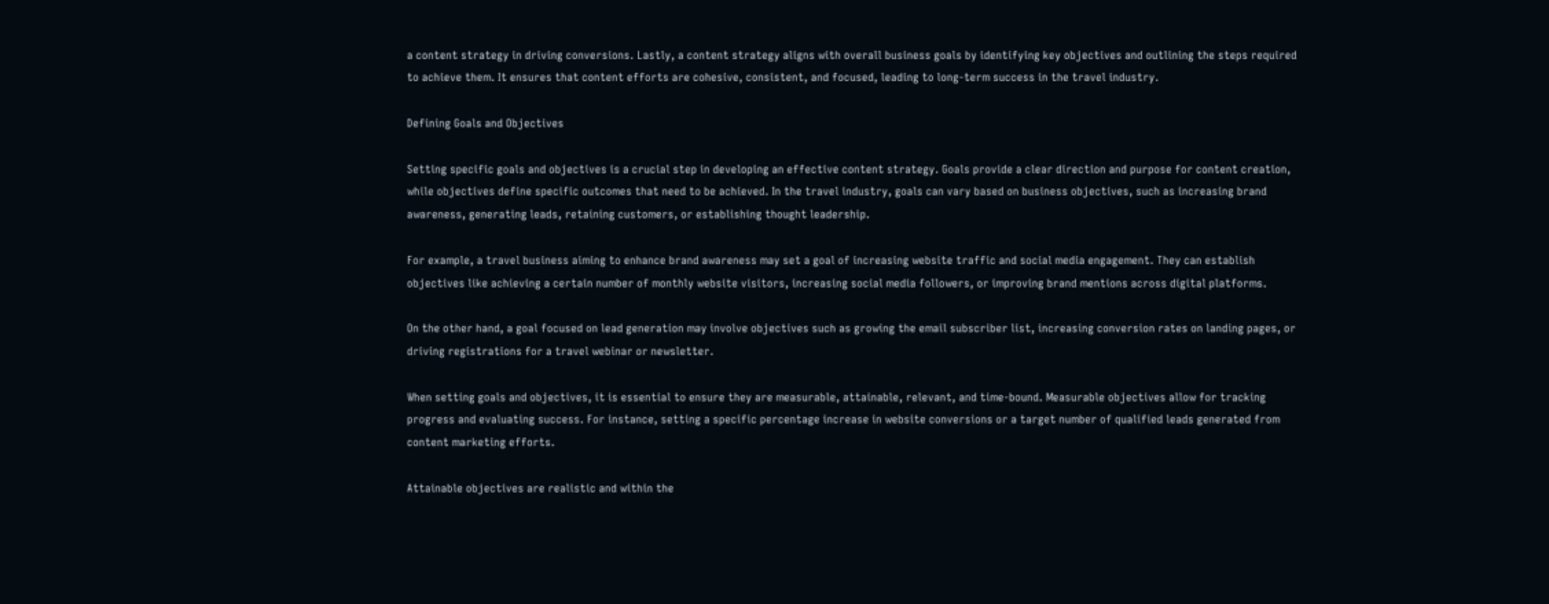a content strategy in driving conversions. Lastly, a content strategy aligns with overall business goals by identifying key objectives and outlining the steps required to achieve them. It ensures that content efforts are cohesive, consistent, and focused, leading to long-term success in the travel industry.

Defining Goals and Objectives

Setting specific goals and objectives is a crucial step in developing an effective content strategy. Goals provide a clear direction and purpose for content creation, while objectives define specific outcomes that need to be achieved. In the travel industry, goals can vary based on business objectives, such as increasing brand awareness, generating leads, retaining customers, or establishing thought leadership.

For example, a travel business aiming to enhance brand awareness may set a goal of increasing website traffic and social media engagement. They can establish objectives like achieving a certain number of monthly website visitors, increasing social media followers, or improving brand mentions across digital platforms.

On the other hand, a goal focused on lead generation may involve objectives such as growing the email subscriber list, increasing conversion rates on landing pages, or driving registrations for a travel webinar or newsletter.

When setting goals and objectives, it is essential to ensure they are measurable, attainable, relevant, and time-bound. Measurable objectives allow for tracking progress and evaluating success. For instance, setting a specific percentage increase in website conversions or a target number of qualified leads generated from content marketing efforts.

Attainable objectives are realistic and within the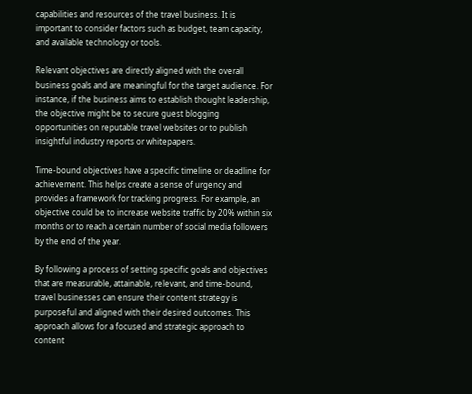capabilities and resources of the travel business. It is important to consider factors such as budget, team capacity, and available technology or tools.

Relevant objectives are directly aligned with the overall business goals and are meaningful for the target audience. For instance, if the business aims to establish thought leadership, the objective might be to secure guest blogging opportunities on reputable travel websites or to publish insightful industry reports or whitepapers.

Time-bound objectives have a specific timeline or deadline for achievement. This helps create a sense of urgency and provides a framework for tracking progress. For example, an objective could be to increase website traffic by 20% within six months or to reach a certain number of social media followers by the end of the year.

By following a process of setting specific goals and objectives that are measurable, attainable, relevant, and time-bound, travel businesses can ensure their content strategy is purposeful and aligned with their desired outcomes. This approach allows for a focused and strategic approach to content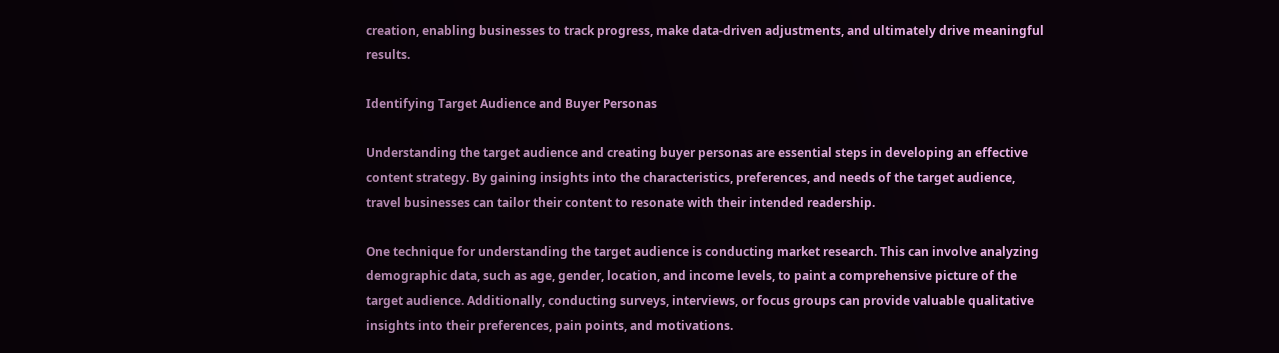creation, enabling businesses to track progress, make data-driven adjustments, and ultimately drive meaningful results.

Identifying Target Audience and Buyer Personas

Understanding the target audience and creating buyer personas are essential steps in developing an effective content strategy. By gaining insights into the characteristics, preferences, and needs of the target audience, travel businesses can tailor their content to resonate with their intended readership.

One technique for understanding the target audience is conducting market research. This can involve analyzing demographic data, such as age, gender, location, and income levels, to paint a comprehensive picture of the target audience. Additionally, conducting surveys, interviews, or focus groups can provide valuable qualitative insights into their preferences, pain points, and motivations.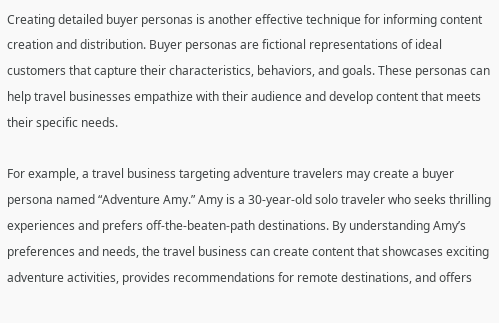Creating detailed buyer personas is another effective technique for informing content creation and distribution. Buyer personas are fictional representations of ideal customers that capture their characteristics, behaviors, and goals. These personas can help travel businesses empathize with their audience and develop content that meets their specific needs.

For example, a travel business targeting adventure travelers may create a buyer persona named “Adventure Amy.” Amy is a 30-year-old solo traveler who seeks thrilling experiences and prefers off-the-beaten-path destinations. By understanding Amy’s preferences and needs, the travel business can create content that showcases exciting adventure activities, provides recommendations for remote destinations, and offers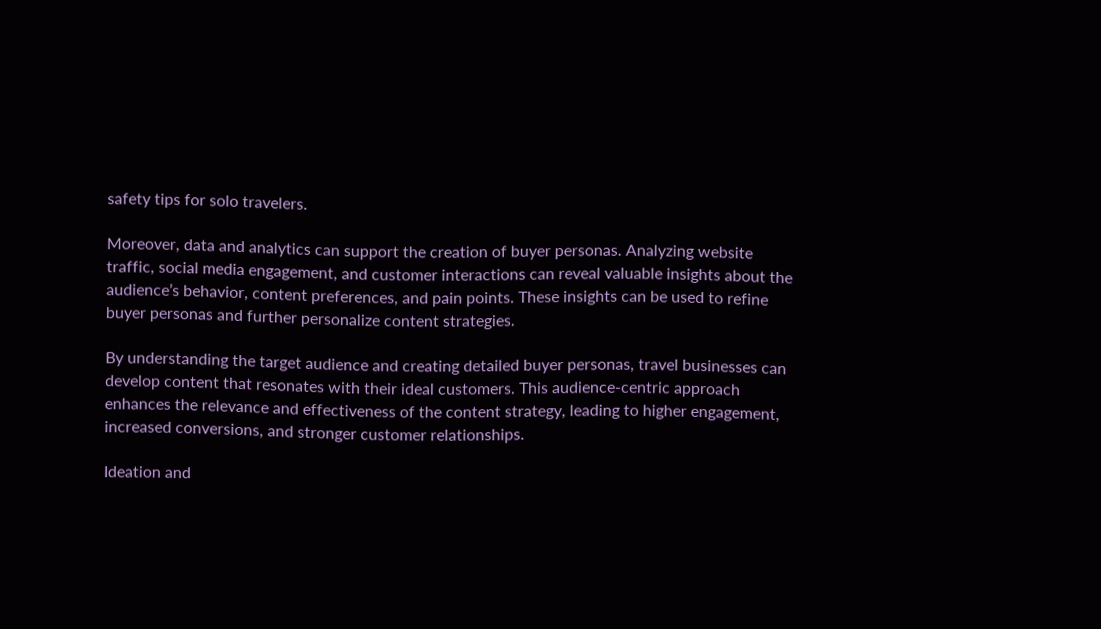safety tips for solo travelers.

Moreover, data and analytics can support the creation of buyer personas. Analyzing website traffic, social media engagement, and customer interactions can reveal valuable insights about the audience’s behavior, content preferences, and pain points. These insights can be used to refine buyer personas and further personalize content strategies.

By understanding the target audience and creating detailed buyer personas, travel businesses can develop content that resonates with their ideal customers. This audience-centric approach enhances the relevance and effectiveness of the content strategy, leading to higher engagement, increased conversions, and stronger customer relationships.

Ideation and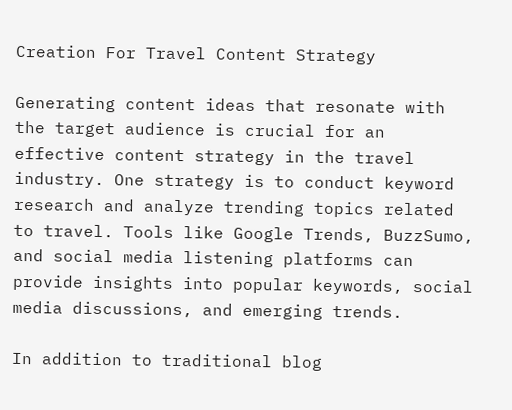Creation For Travel Content Strategy

Generating content ideas that resonate with the target audience is crucial for an effective content strategy in the travel industry. One strategy is to conduct keyword research and analyze trending topics related to travel. Tools like Google Trends, BuzzSumo, and social media listening platforms can provide insights into popular keywords, social media discussions, and emerging trends.

In addition to traditional blog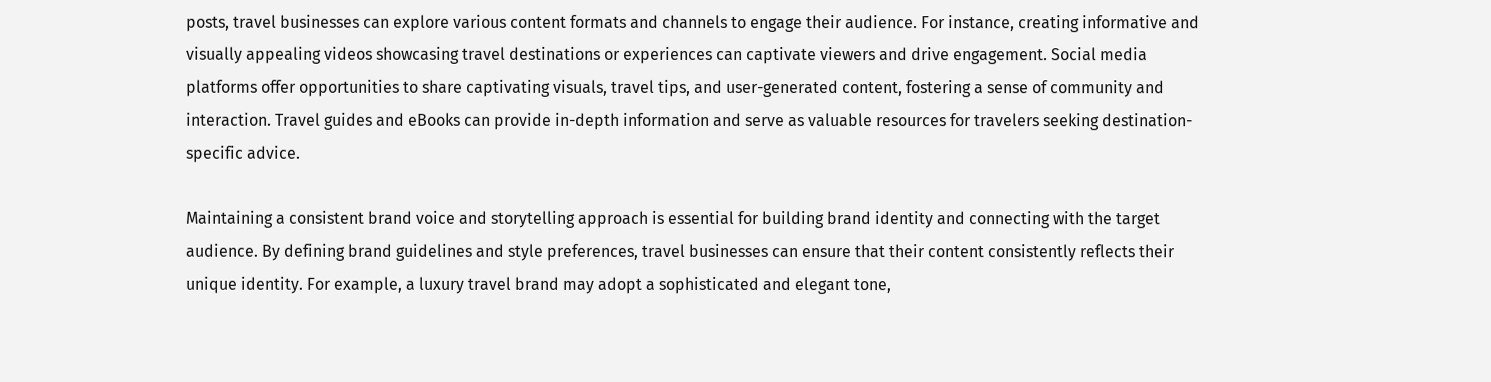posts, travel businesses can explore various content formats and channels to engage their audience. For instance, creating informative and visually appealing videos showcasing travel destinations or experiences can captivate viewers and drive engagement. Social media platforms offer opportunities to share captivating visuals, travel tips, and user-generated content, fostering a sense of community and interaction. Travel guides and eBooks can provide in-depth information and serve as valuable resources for travelers seeking destination-specific advice.

Maintaining a consistent brand voice and storytelling approach is essential for building brand identity and connecting with the target audience. By defining brand guidelines and style preferences, travel businesses can ensure that their content consistently reflects their unique identity. For example, a luxury travel brand may adopt a sophisticated and elegant tone,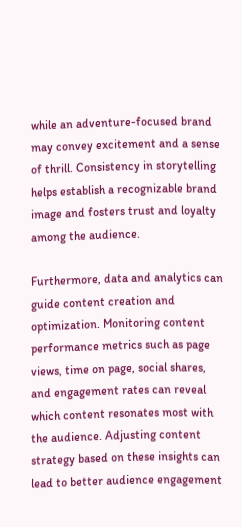while an adventure-focused brand may convey excitement and a sense of thrill. Consistency in storytelling helps establish a recognizable brand image and fosters trust and loyalty among the audience.

Furthermore, data and analytics can guide content creation and optimization. Monitoring content performance metrics such as page views, time on page, social shares, and engagement rates can reveal which content resonates most with the audience. Adjusting content strategy based on these insights can lead to better audience engagement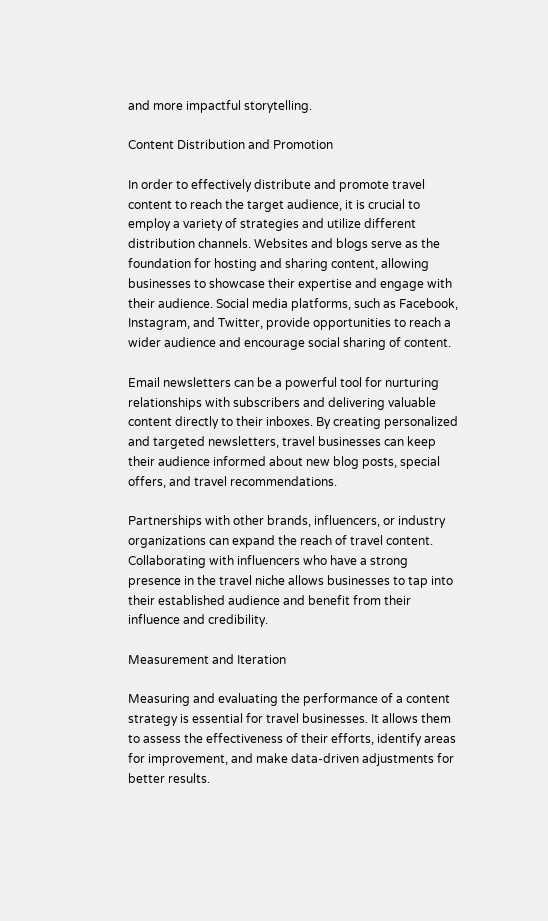and more impactful storytelling.

Content Distribution and Promotion

In order to effectively distribute and promote travel content to reach the target audience, it is crucial to employ a variety of strategies and utilize different distribution channels. Websites and blogs serve as the foundation for hosting and sharing content, allowing businesses to showcase their expertise and engage with their audience. Social media platforms, such as Facebook, Instagram, and Twitter, provide opportunities to reach a wider audience and encourage social sharing of content.

Email newsletters can be a powerful tool for nurturing relationships with subscribers and delivering valuable content directly to their inboxes. By creating personalized and targeted newsletters, travel businesses can keep their audience informed about new blog posts, special offers, and travel recommendations.

Partnerships with other brands, influencers, or industry organizations can expand the reach of travel content. Collaborating with influencers who have a strong presence in the travel niche allows businesses to tap into their established audience and benefit from their influence and credibility.

Measurement and Iteration

Measuring and evaluating the performance of a content strategy is essential for travel businesses. It allows them to assess the effectiveness of their efforts, identify areas for improvement, and make data-driven adjustments for better results.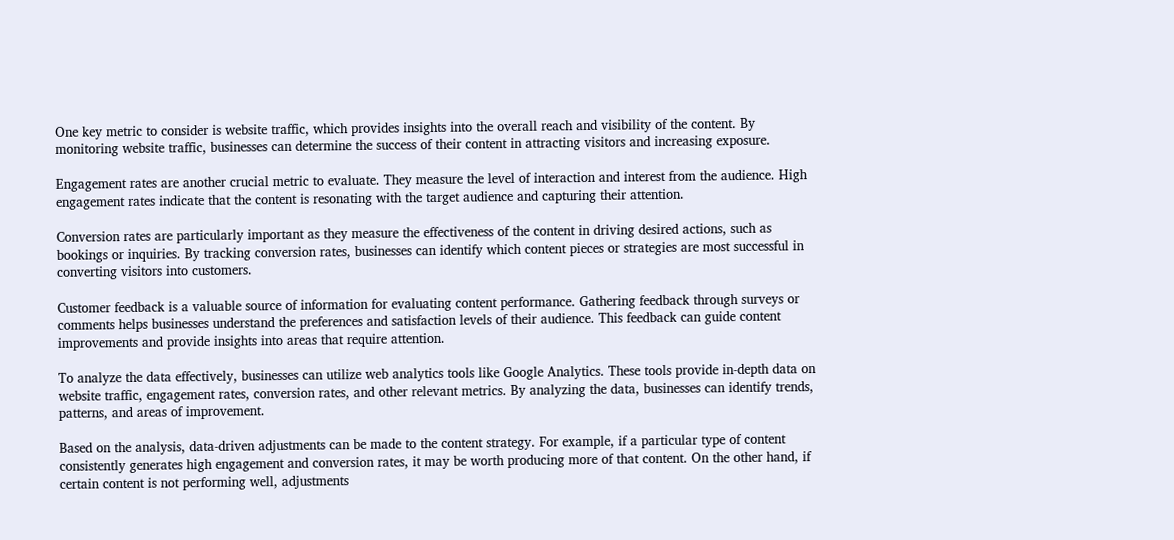One key metric to consider is website traffic, which provides insights into the overall reach and visibility of the content. By monitoring website traffic, businesses can determine the success of their content in attracting visitors and increasing exposure.

Engagement rates are another crucial metric to evaluate. They measure the level of interaction and interest from the audience. High engagement rates indicate that the content is resonating with the target audience and capturing their attention.

Conversion rates are particularly important as they measure the effectiveness of the content in driving desired actions, such as bookings or inquiries. By tracking conversion rates, businesses can identify which content pieces or strategies are most successful in converting visitors into customers.

Customer feedback is a valuable source of information for evaluating content performance. Gathering feedback through surveys or comments helps businesses understand the preferences and satisfaction levels of their audience. This feedback can guide content improvements and provide insights into areas that require attention.

To analyze the data effectively, businesses can utilize web analytics tools like Google Analytics. These tools provide in-depth data on website traffic, engagement rates, conversion rates, and other relevant metrics. By analyzing the data, businesses can identify trends, patterns, and areas of improvement.

Based on the analysis, data-driven adjustments can be made to the content strategy. For example, if a particular type of content consistently generates high engagement and conversion rates, it may be worth producing more of that content. On the other hand, if certain content is not performing well, adjustments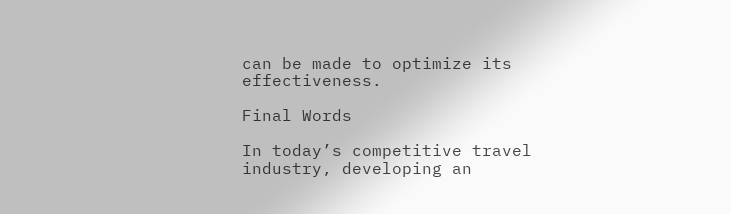can be made to optimize its effectiveness.

Final Words

In today’s competitive travel industry, developing an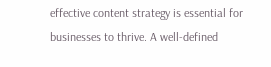effective content strategy is essential for businesses to thrive. A well-defined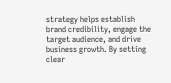strategy helps establish brand credibility, engage the target audience, and drive business growth. By setting clear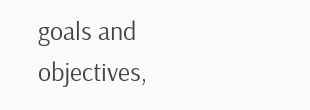goals and objectives,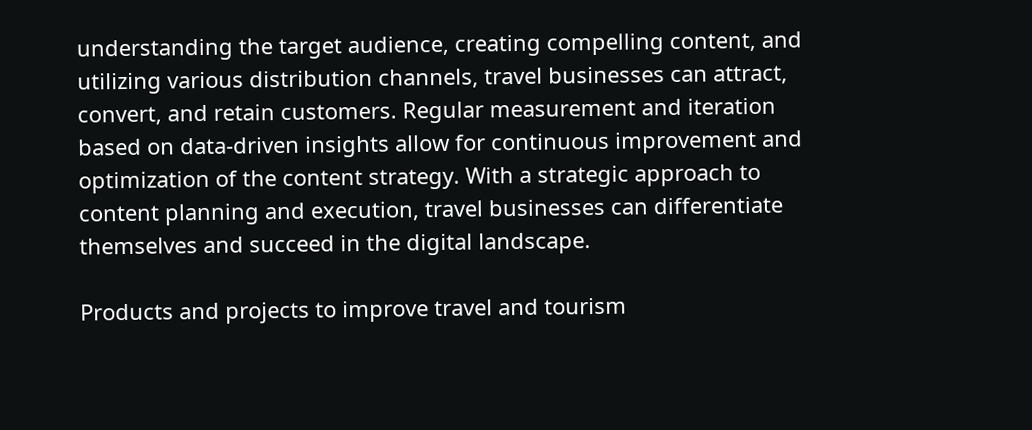understanding the target audience, creating compelling content, and utilizing various distribution channels, travel businesses can attract, convert, and retain customers. Regular measurement and iteration based on data-driven insights allow for continuous improvement and optimization of the content strategy. With a strategic approach to content planning and execution, travel businesses can differentiate themselves and succeed in the digital landscape.

Products and projects to improve travel and tourism